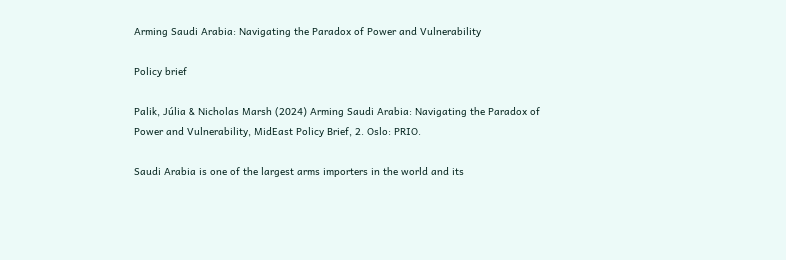Arming Saudi Arabia: Navigating the Paradox of Power and Vulnerability

Policy brief

Palik, Júlia & Nicholas Marsh (2024) Arming Saudi Arabia: Navigating the Paradox of Power and Vulnerability, MidEast Policy Brief, 2. Oslo: PRIO.

Saudi Arabia is one of the largest arms importers in the world and its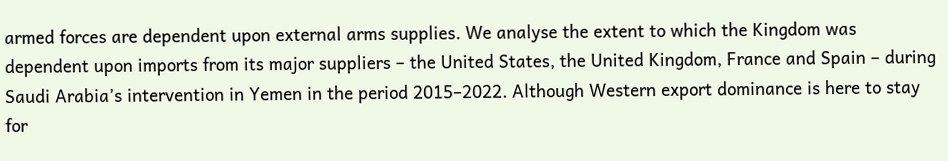armed forces are dependent upon external arms supplies. We analyse the extent to which the Kingdom was dependent upon imports from its major suppliers – the United States, the United Kingdom, France and Spain – during Saudi Arabia’s intervention in Yemen in the period 2015–2022. Although Western export dominance is here to stay for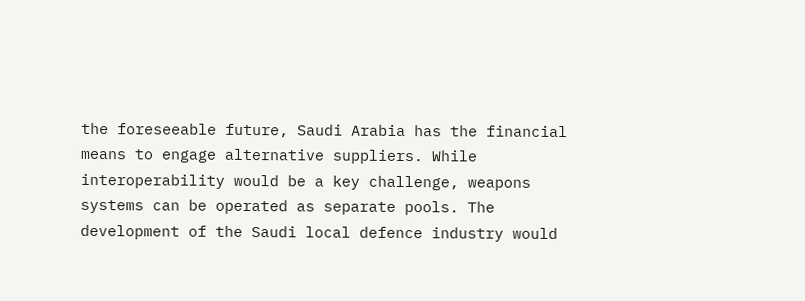the foreseeable future, Saudi Arabia has the financial means to engage alternative suppliers. While interoperability would be a key challenge, weapons systems can be operated as separate pools. The development of the Saudi local defence industry would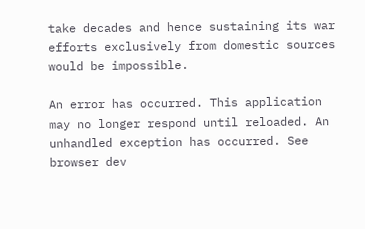take decades and hence sustaining its war efforts exclusively from domestic sources would be impossible.

An error has occurred. This application may no longer respond until reloaded. An unhandled exception has occurred. See browser dev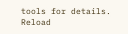tools for details. Reload